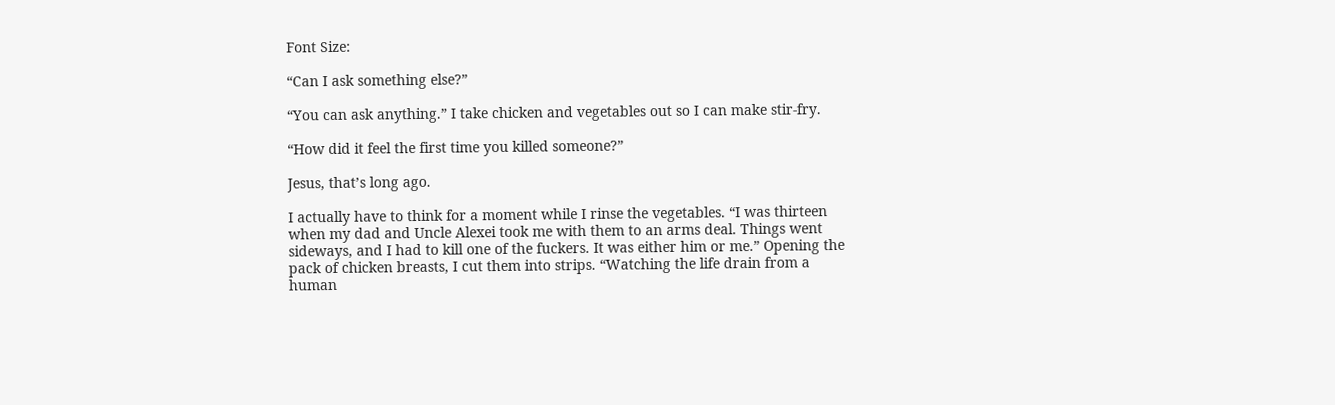Font Size:

“Can I ask something else?”

“You can ask anything.” I take chicken and vegetables out so I can make stir-fry.

“How did it feel the first time you killed someone?”

Jesus, that’s long ago.

I actually have to think for a moment while I rinse the vegetables. “I was thirteen when my dad and Uncle Alexei took me with them to an arms deal. Things went sideways, and I had to kill one of the fuckers. It was either him or me.” Opening the pack of chicken breasts, I cut them into strips. “Watching the life drain from a human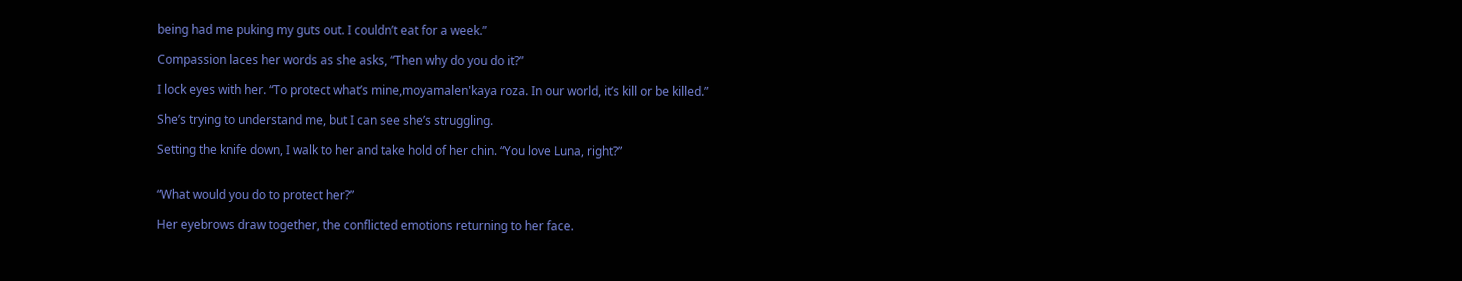being had me puking my guts out. I couldn’t eat for a week.”

Compassion laces her words as she asks, “Then why do you do it?”

I lock eyes with her. “To protect what’s mine,moyamalen'kaya roza. In our world, it’s kill or be killed.”

She’s trying to understand me, but I can see she’s struggling.

Setting the knife down, I walk to her and take hold of her chin. “You love Luna, right?”


“What would you do to protect her?”

Her eyebrows draw together, the conflicted emotions returning to her face.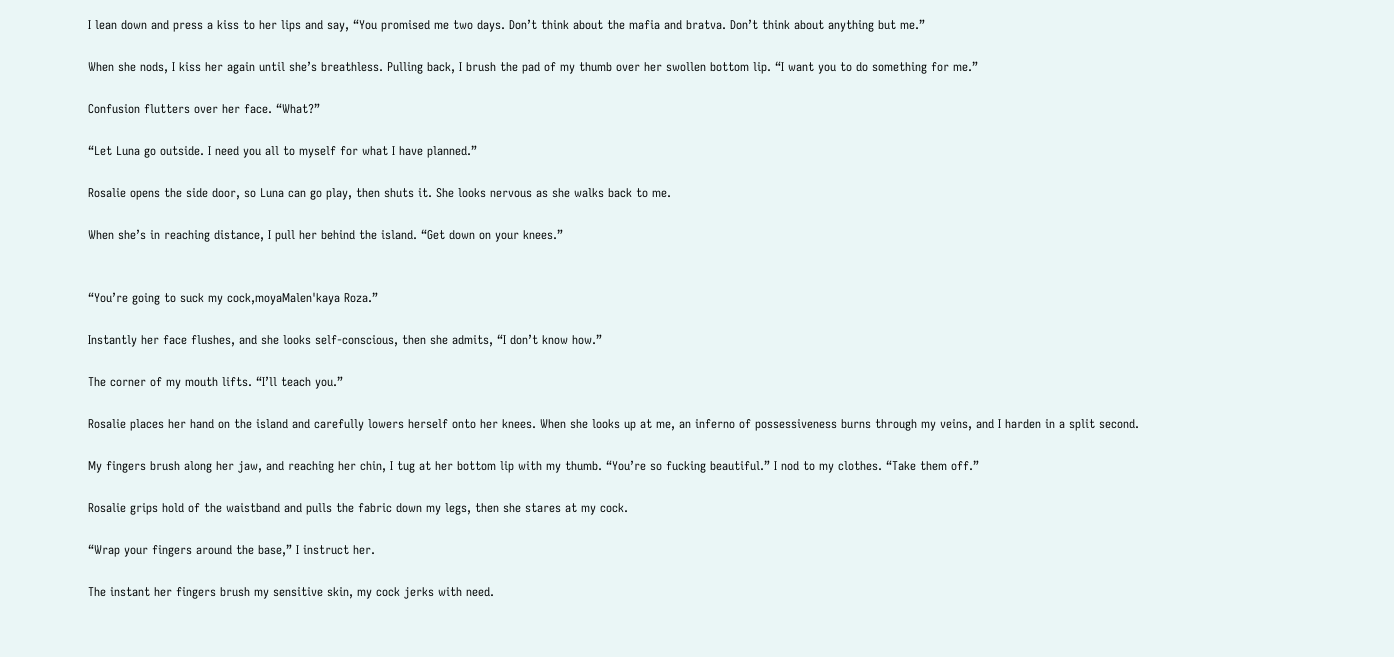I lean down and press a kiss to her lips and say, “You promised me two days. Don’t think about the mafia and bratva. Don’t think about anything but me.”

When she nods, I kiss her again until she’s breathless. Pulling back, I brush the pad of my thumb over her swollen bottom lip. “I want you to do something for me.”

Confusion flutters over her face. “What?”

“Let Luna go outside. I need you all to myself for what I have planned.”

Rosalie opens the side door, so Luna can go play, then shuts it. She looks nervous as she walks back to me.

When she’s in reaching distance, I pull her behind the island. “Get down on your knees.”


“You’re going to suck my cock,moyaMalen'kaya Roza.”

Instantly her face flushes, and she looks self-conscious, then she admits, “I don’t know how.”

The corner of my mouth lifts. “I’ll teach you.”

Rosalie places her hand on the island and carefully lowers herself onto her knees. When she looks up at me, an inferno of possessiveness burns through my veins, and I harden in a split second.

My fingers brush along her jaw, and reaching her chin, I tug at her bottom lip with my thumb. “You’re so fucking beautiful.” I nod to my clothes. “Take them off.”

Rosalie grips hold of the waistband and pulls the fabric down my legs, then she stares at my cock.

“Wrap your fingers around the base,” I instruct her.

The instant her fingers brush my sensitive skin, my cock jerks with need.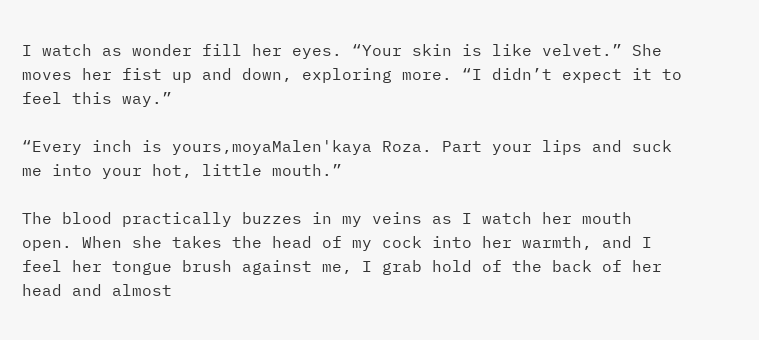I watch as wonder fill her eyes. “Your skin is like velvet.” She moves her fist up and down, exploring more. “I didn’t expect it to feel this way.”

“Every inch is yours,moyaMalen'kaya Roza. Part your lips and suck me into your hot, little mouth.”

The blood practically buzzes in my veins as I watch her mouth open. When she takes the head of my cock into her warmth, and I feel her tongue brush against me, I grab hold of the back of her head and almost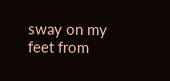sway on my feet from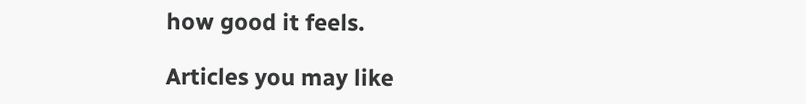how good it feels.

Articles you may like